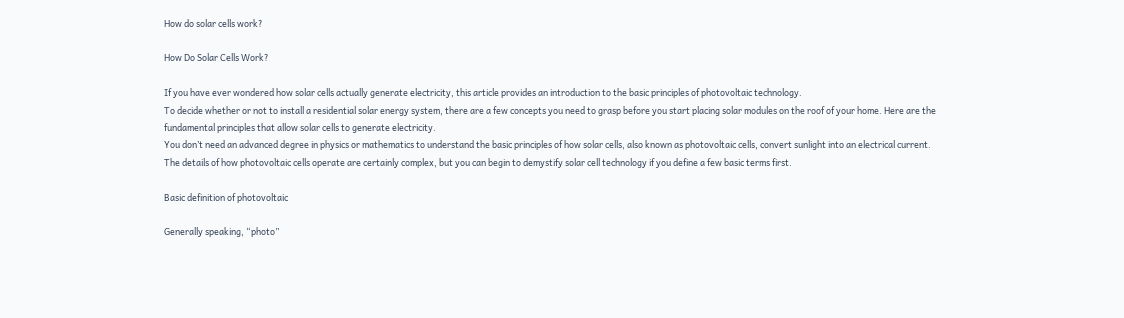How do solar cells work?

How Do Solar Cells Work?

If you have ever wondered how solar cells actually generate electricity, this article provides an introduction to the basic principles of photovoltaic technology.
To decide whether or not to install a residential solar energy system, there are a few concepts you need to grasp before you start placing solar modules on the roof of your home. Here are the fundamental principles that allow solar cells to generate electricity.
You don’t need an advanced degree in physics or mathematics to understand the basic principles of how solar cells, also known as photovoltaic cells, convert sunlight into an electrical current. The details of how photovoltaic cells operate are certainly complex, but you can begin to demystify solar cell technology if you define a few basic terms first.

Basic definition of photovoltaic

Generally speaking, “photo”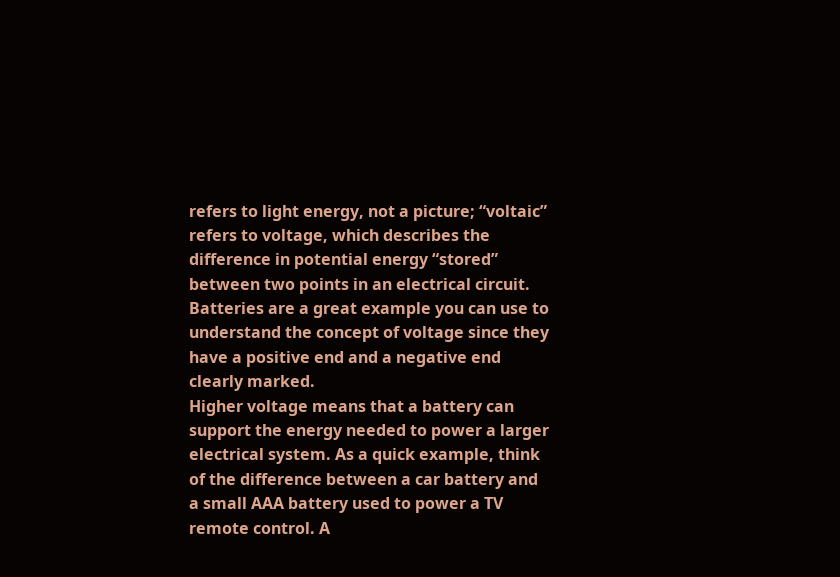refers to light energy, not a picture; “voltaic” refers to voltage, which describes the difference in potential energy “stored” between two points in an electrical circuit. Batteries are a great example you can use to understand the concept of voltage since they have a positive end and a negative end clearly marked.
Higher voltage means that a battery can support the energy needed to power a larger electrical system. As a quick example, think of the difference between a car battery and a small AAA battery used to power a TV remote control. A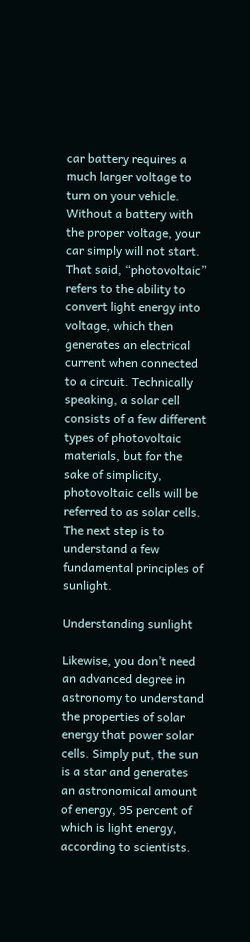car battery requires a much larger voltage to turn on your vehicle. Without a battery with the proper voltage, your car simply will not start.
That said, “photovoltaic” refers to the ability to convert light energy into voltage, which then generates an electrical current when connected to a circuit. Technically speaking, a solar cell consists of a few different types of photovoltaic materials, but for the sake of simplicity, photovoltaic cells will be referred to as solar cells. The next step is to understand a few fundamental principles of sunlight.

Understanding sunlight

Likewise, you don’t need an advanced degree in astronomy to understand the properties of solar energy that power solar cells. Simply put, the sun is a star and generates an astronomical amount of energy, 95 percent of which is light energy, according to scientists.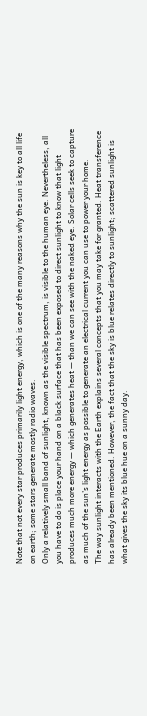Note that not every star produces primarily light energy, which is one of the many reasons why the sun is key to all life on earth; some stars generate mostly radio waves.
Only a relatively small band of sunlight, known as the visible spectrum, is visible to the human eye. Nevertheless, all you have to do is place your hand on a black surface that has been exposed to direct sunlight to know that light produces much more energy — which generates heat — than we can see with the naked eye. Solar cells seek to capture as much of the sun’s light energy as possible to generate an electrical current you can use to power your home.
The way sunlight interacts with the Earth explains several concepts that you may take for granted. Heat transference has already been mentioned. However, the fact that the sky is blue relates directly to sunlight; scattered sunlight is what gives the sky its blue hue on a sunny day.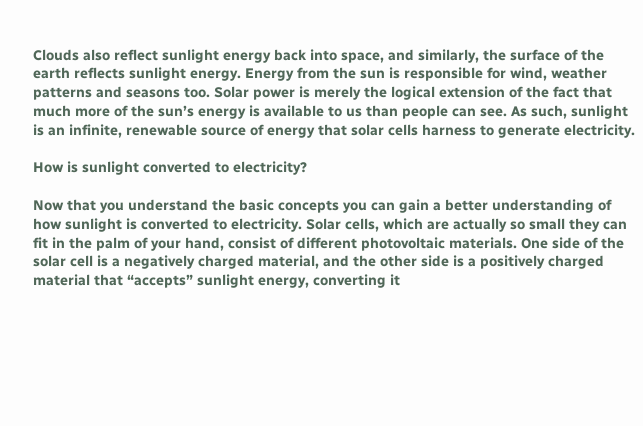Clouds also reflect sunlight energy back into space, and similarly, the surface of the earth reflects sunlight energy. Energy from the sun is responsible for wind, weather patterns and seasons too. Solar power is merely the logical extension of the fact that much more of the sun’s energy is available to us than people can see. As such, sunlight is an infinite, renewable source of energy that solar cells harness to generate electricity.

How is sunlight converted to electricity?

Now that you understand the basic concepts you can gain a better understanding of how sunlight is converted to electricity. Solar cells, which are actually so small they can fit in the palm of your hand, consist of different photovoltaic materials. One side of the solar cell is a negatively charged material, and the other side is a positively charged material that “accepts” sunlight energy, converting it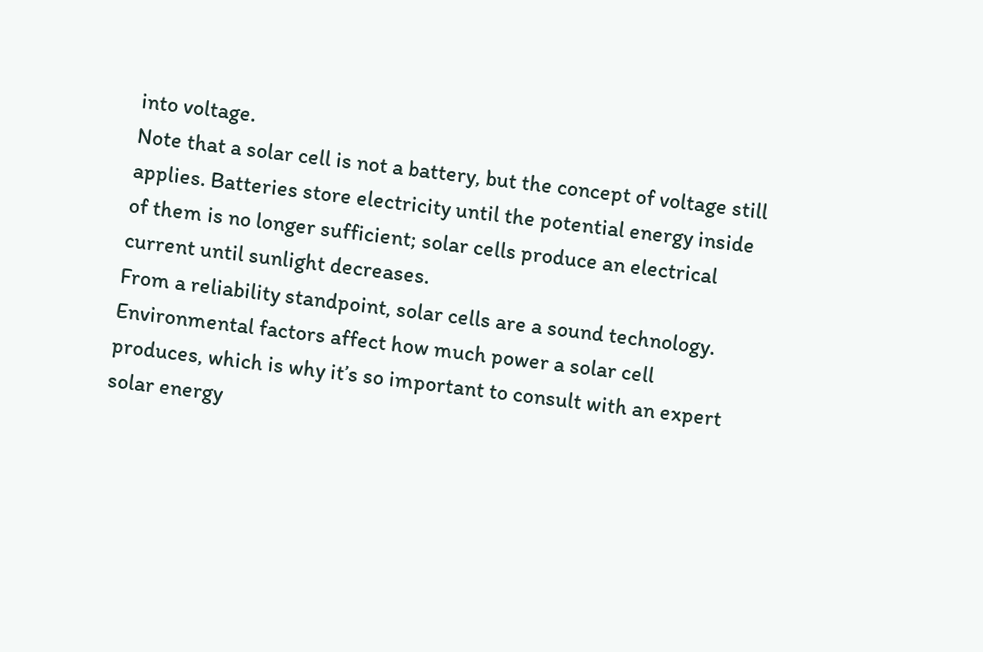into voltage.
Note that a solar cell is not a battery, but the concept of voltage still applies. Batteries store electricity until the potential energy inside of them is no longer sufficient; solar cells produce an electrical current until sunlight decreases.
From a reliability standpoint, solar cells are a sound technology. Environmental factors affect how much power a solar cell produces, which is why it’s so important to consult with an expert solar energy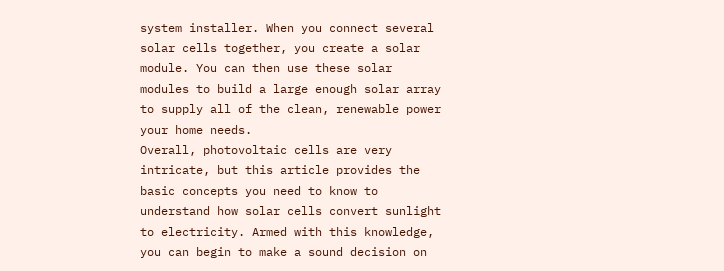system installer. When you connect several solar cells together, you create a solar module. You can then use these solar modules to build a large enough solar array to supply all of the clean, renewable power your home needs.
Overall, photovoltaic cells are very intricate, but this article provides the basic concepts you need to know to understand how solar cells convert sunlight to electricity. Armed with this knowledge, you can begin to make a sound decision on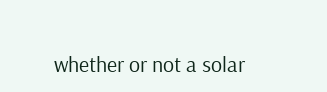whether or not a solar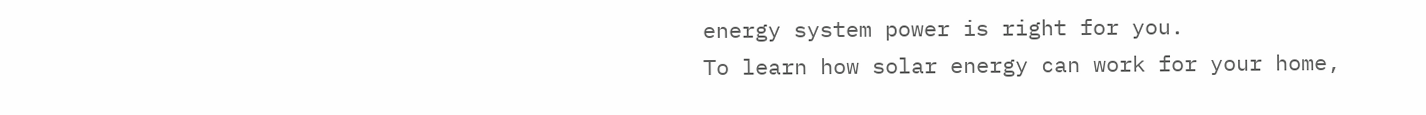energy system power is right for you.
To learn how solar energy can work for your home,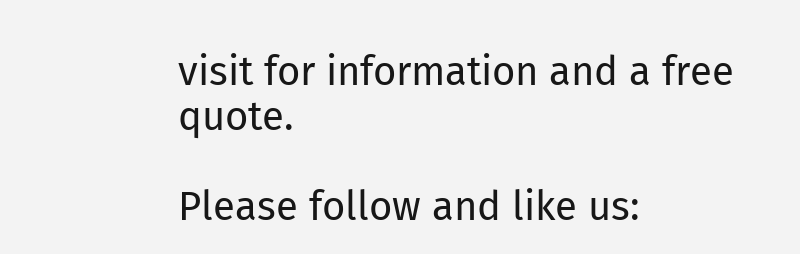visit for information and a free quote.

Please follow and like us: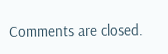Comments are closed.